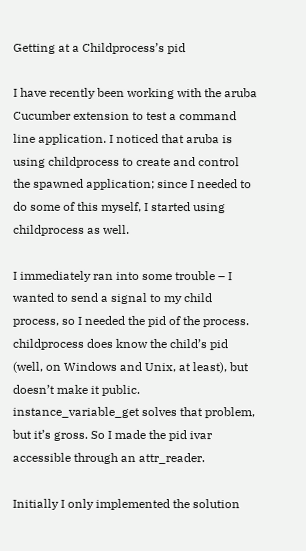Getting at a Childprocess’s pid

I have recently been working with the aruba Cucumber extension to test a command line application. I noticed that aruba is using childprocess to create and control the spawned application; since I needed to do some of this myself, I started using childprocess as well.

I immediately ran into some trouble – I wanted to send a signal to my child process, so I needed the pid of the process. childprocess does know the child’s pid (well, on Windows and Unix, at least), but doesn’t make it public. instance_variable_get solves that problem, but it’s gross. So I made the pid ivar accessible through an attr_reader.

Initially I only implemented the solution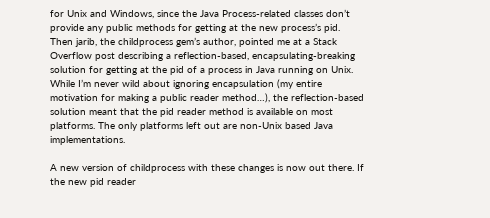for Unix and Windows, since the Java Process-related classes don’t provide any public methods for getting at the new process’s pid. Then jarib, the childprocess gem’s author, pointed me at a Stack Overflow post describing a reflection-based, encapsulating-breaking solution for getting at the pid of a process in Java running on Unix. While I’m never wild about ignoring encapsulation (my entire motivation for making a public reader method…), the reflection-based solution meant that the pid reader method is available on most platforms. The only platforms left out are non-Unix based Java implementations.

A new version of childprocess with these changes is now out there. If the new pid reader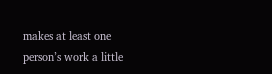makes at least one person’s work a little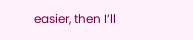easier, then I’ll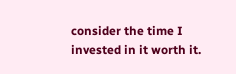consider the time I invested in it worth it.